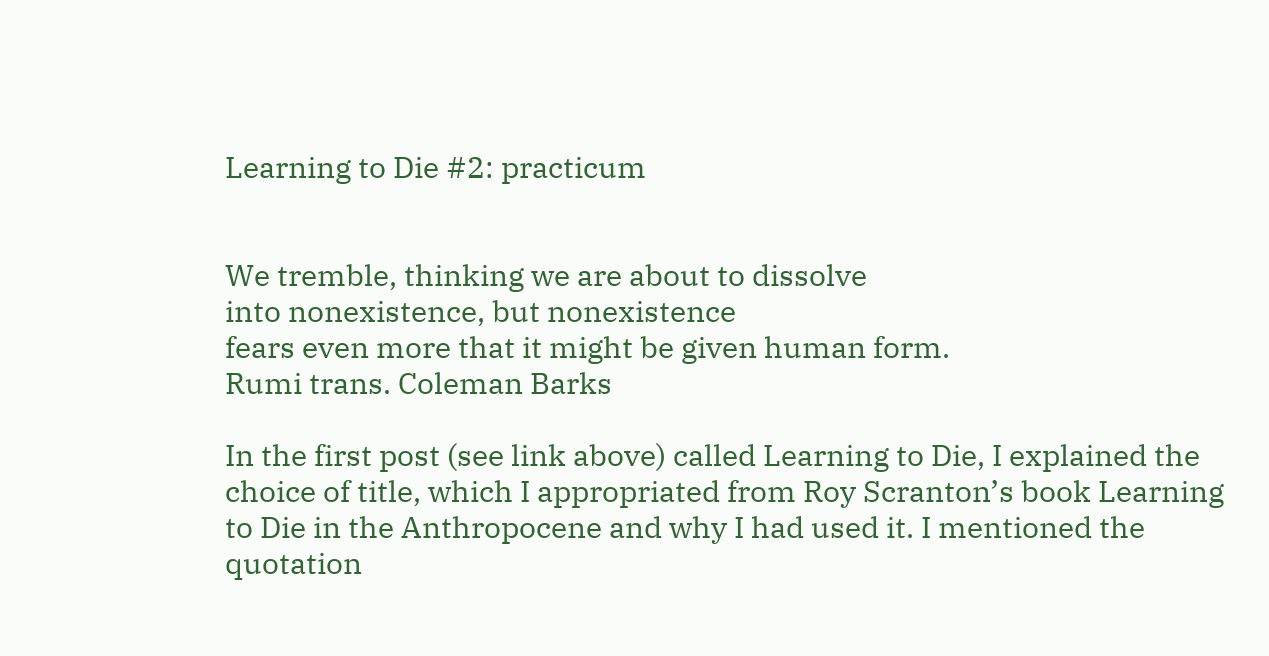Learning to Die #2: practicum


We tremble, thinking we are about to dissolve
into nonexistence, but nonexistence
fears even more that it might be given human form.
Rumi trans. Coleman Barks

In the first post (see link above) called Learning to Die, I explained the choice of title, which I appropriated from Roy Scranton’s book Learning to Die in the Anthropocene and why I had used it. I mentioned the quotation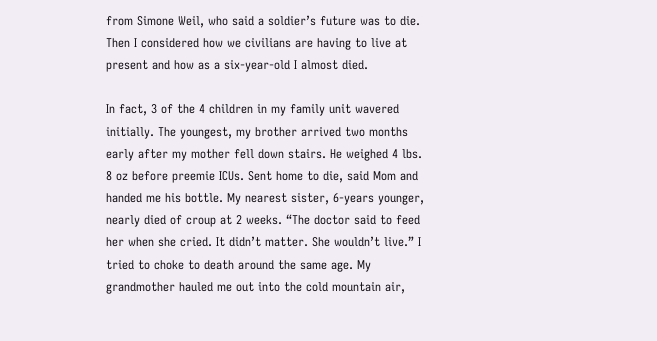from Simone Weil, who said a soldier’s future was to die. Then I considered how we civilians are having to live at present and how as a six-year-old I almost died.

In fact, 3 of the 4 children in my family unit wavered initially. The youngest, my brother arrived two months early after my mother fell down stairs. He weighed 4 lbs. 8 oz before preemie ICUs. Sent home to die, said Mom and handed me his bottle. My nearest sister, 6-years younger, nearly died of croup at 2 weeks. “The doctor said to feed her when she cried. It didn’t matter. She wouldn’t live.” I tried to choke to death around the same age. My grandmother hauled me out into the cold mountain air,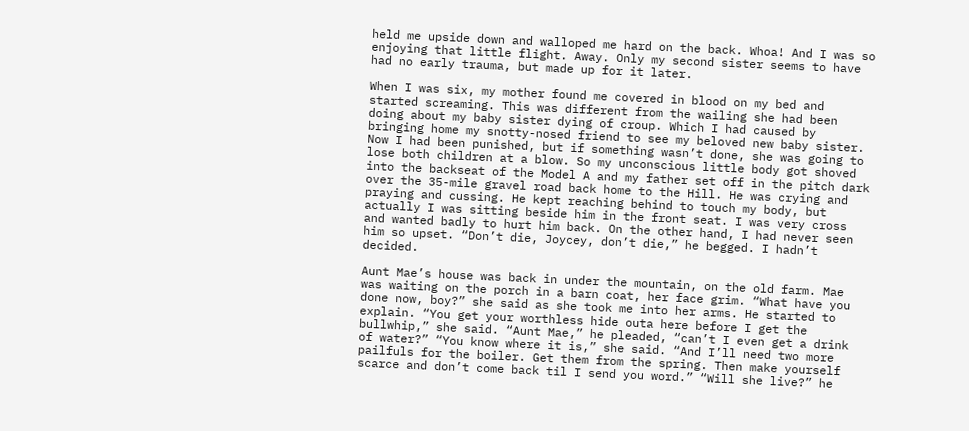held me upside down and walloped me hard on the back. Whoa! And I was so enjoying that little flight. Away. Only my second sister seems to have had no early trauma, but made up for it later.

When I was six, my mother found me covered in blood on my bed and started screaming. This was different from the wailing she had been doing about my baby sister dying of croup. Which I had caused by bringing home my snotty-nosed friend to see my beloved new baby sister. Now I had been punished, but if something wasn’t done, she was going to lose both children at a blow. So my unconscious little body got shoved into the backseat of the Model A and my father set off in the pitch dark over the 35-mile gravel road back home to the Hill. He was crying and praying and cussing. He kept reaching behind to touch my body, but actually I was sitting beside him in the front seat. I was very cross and wanted badly to hurt him back. On the other hand, I had never seen him so upset. “Don’t die, Joycey, don’t die,” he begged. I hadn’t decided.

Aunt Mae’s house was back in under the mountain, on the old farm. Mae was waiting on the porch in a barn coat, her face grim. “What have you done now, boy?” she said as she took me into her arms. He started to explain. “You get your worthless hide outa here before I get the bullwhip,” she said. “Aunt Mae,” he pleaded, “can’t I even get a drink of water?” “You know where it is,” she said. “And I’ll need two more pailfuls for the boiler. Get them from the spring. Then make yourself scarce and don’t come back til I send you word.” “Will she live?” he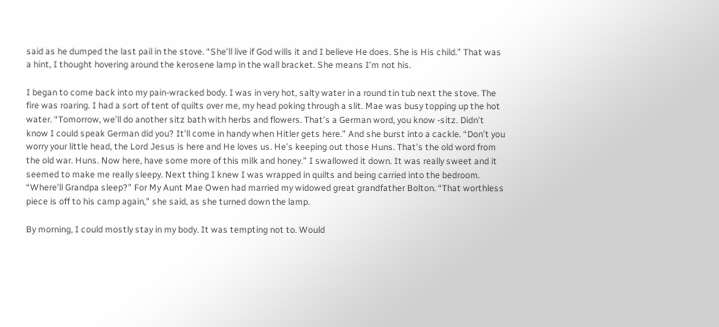said as he dumped the last pail in the stove. “She’ll live if God wills it and I believe He does. She is His child.” That was a hint, I thought hovering around the kerosene lamp in the wall bracket. She means I’m not his.

I began to come back into my pain-wracked body. I was in very hot, salty water in a round tin tub next the stove. The fire was roaring. I had a sort of tent of quilts over me, my head poking through a slit. Mae was busy topping up the hot water. “Tomorrow, we’ll do another sitz bath with herbs and flowers. That’s a German word, you know -sitz. Didn’t know I could speak German did you? It’ll come in handy when Hitler gets here.” And she burst into a cackle. “Don’t you worry your little head, the Lord Jesus is here and He loves us. He’s keeping out those Huns. That’s the old word from the old war. Huns. Now here, have some more of this milk and honey.” I swallowed it down. It was really sweet and it seemed to make me really sleepy. Next thing I knew I was wrapped in quilts and being carried into the bedroom. “Where’ll Grandpa sleep?” For My Aunt Mae Owen had married my widowed great grandfather Bolton. “That worthless piece is off to his camp again,” she said, as she turned down the lamp.

By morning, I could mostly stay in my body. It was tempting not to. Would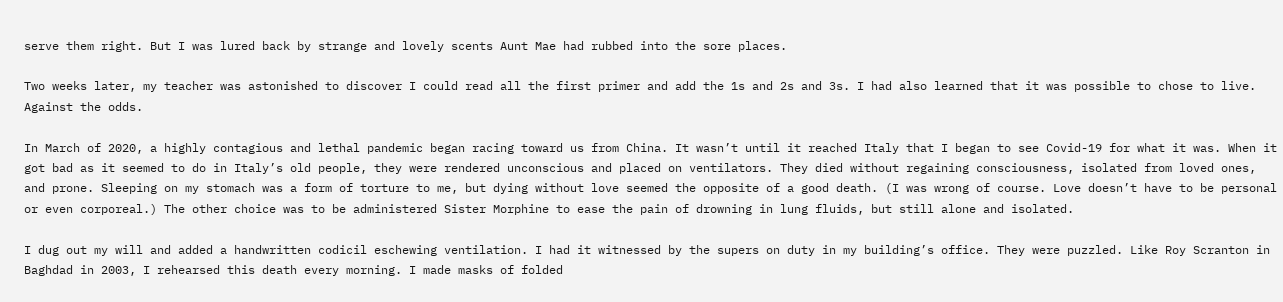serve them right. But I was lured back by strange and lovely scents Aunt Mae had rubbed into the sore places.

Two weeks later, my teacher was astonished to discover I could read all the first primer and add the 1s and 2s and 3s. I had also learned that it was possible to chose to live. Against the odds.

In March of 2020, a highly contagious and lethal pandemic began racing toward us from China. It wasn’t until it reached Italy that I began to see Covid-19 for what it was. When it got bad as it seemed to do in Italy’s old people, they were rendered unconscious and placed on ventilators. They died without regaining consciousness, isolated from loved ones, and prone. Sleeping on my stomach was a form of torture to me, but dying without love seemed the opposite of a good death. (I was wrong of course. Love doesn’t have to be personal or even corporeal.) The other choice was to be administered Sister Morphine to ease the pain of drowning in lung fluids, but still alone and isolated.

I dug out my will and added a handwritten codicil eschewing ventilation. I had it witnessed by the supers on duty in my building’s office. They were puzzled. Like Roy Scranton in Baghdad in 2003, I rehearsed this death every morning. I made masks of folded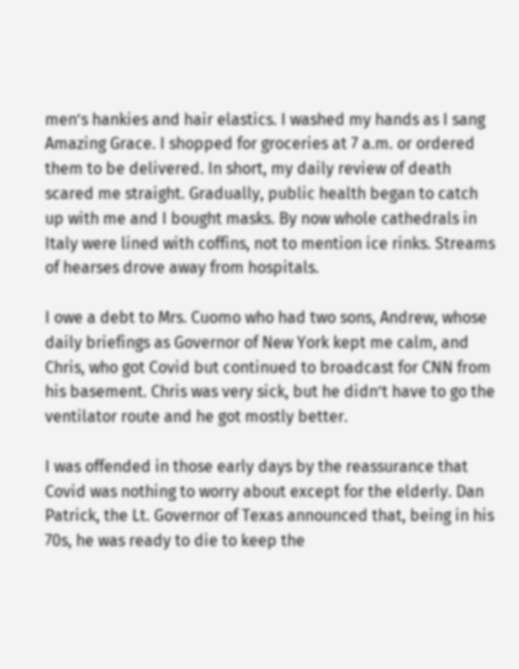men’s hankies and hair elastics. I washed my hands as I sang Amazing Grace. I shopped for groceries at 7 a.m. or ordered them to be delivered. In short, my daily review of death scared me straight. Gradually, public health began to catch up with me and I bought masks. By now whole cathedrals in Italy were lined with coffins, not to mention ice rinks. Streams of hearses drove away from hospitals.

I owe a debt to Mrs. Cuomo who had two sons, Andrew, whose daily briefings as Governor of New York kept me calm, and Chris, who got Covid but continued to broadcast for CNN from his basement. Chris was very sick, but he didn’t have to go the ventilator route and he got mostly better.

I was offended in those early days by the reassurance that Covid was nothing to worry about except for the elderly. Dan Patrick, the Lt. Governor of Texas announced that, being in his 70s, he was ready to die to keep the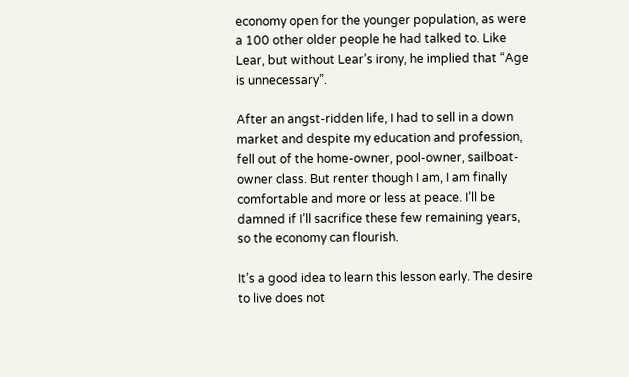economy open for the younger population, as were a 100 other older people he had talked to. Like Lear, but without Lear’s irony, he implied that “Age is unnecessary”.

After an angst-ridden life, I had to sell in a down market and despite my education and profession, fell out of the home-owner, pool-owner, sailboat-owner class. But renter though I am, I am finally comfortable and more or less at peace. I’ll be damned if I’ll sacrifice these few remaining years, so the economy can flourish.

It’s a good idea to learn this lesson early. The desire to live does not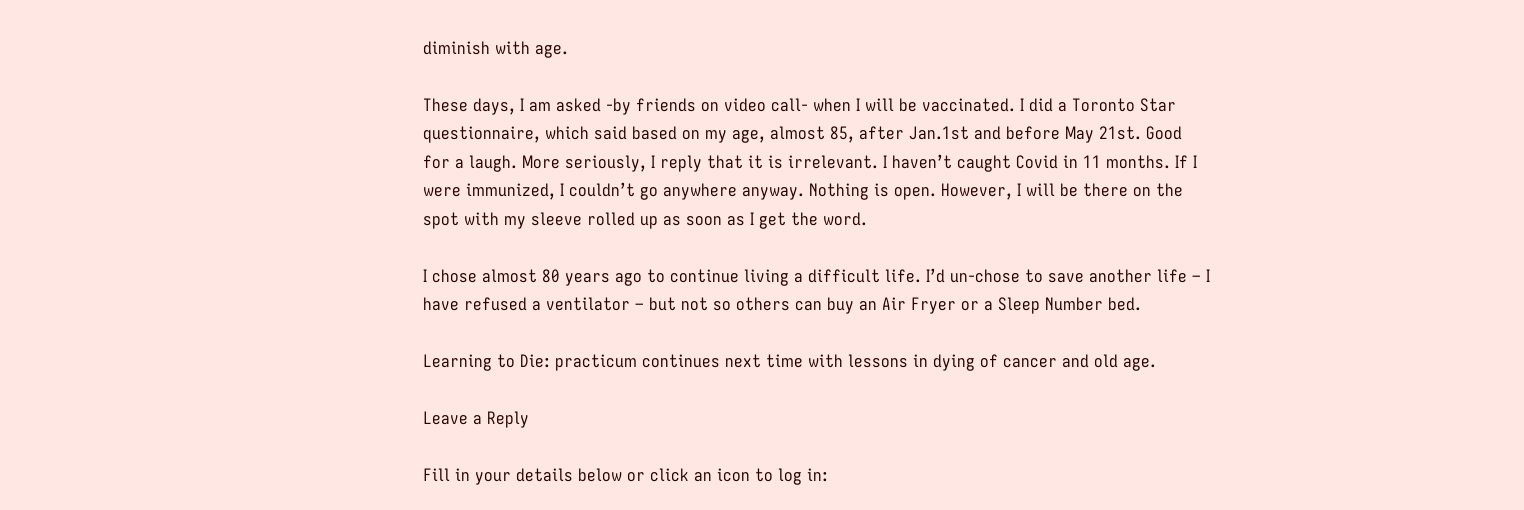diminish with age.

These days, I am asked -by friends on video call- when I will be vaccinated. I did a Toronto Star questionnaire, which said based on my age, almost 85, after Jan.1st and before May 21st. Good for a laugh. More seriously, I reply that it is irrelevant. I haven’t caught Covid in 11 months. If I were immunized, I couldn’t go anywhere anyway. Nothing is open. However, I will be there on the spot with my sleeve rolled up as soon as I get the word.

I chose almost 80 years ago to continue living a difficult life. I’d un-chose to save another life – I have refused a ventilator – but not so others can buy an Air Fryer or a Sleep Number bed.

Learning to Die: practicum continues next time with lessons in dying of cancer and old age.

Leave a Reply

Fill in your details below or click an icon to log in: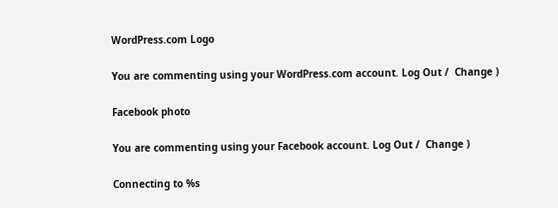WordPress.com Logo

You are commenting using your WordPress.com account. Log Out /  Change )

Facebook photo

You are commenting using your Facebook account. Log Out /  Change )

Connecting to %s